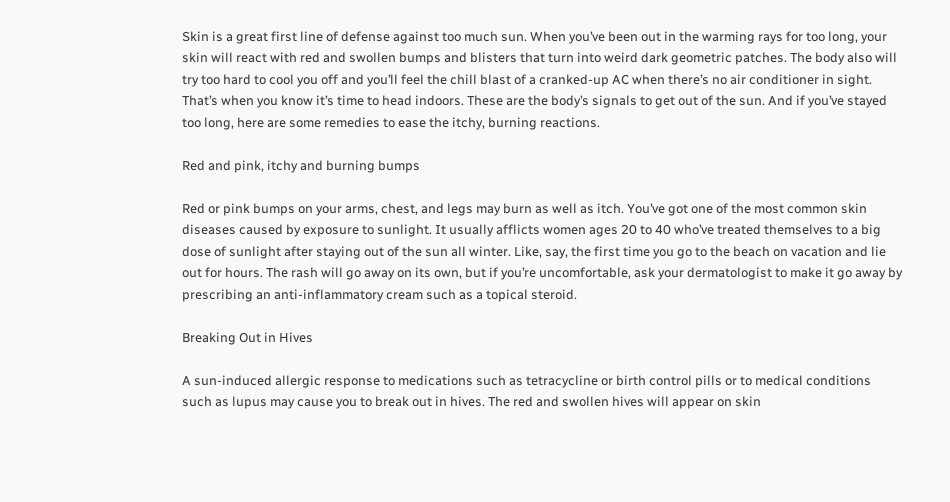Skin is a great first line of defense against too much sun. When you’ve been out in the warming rays for too long, your skin will react with red and swollen bumps and blisters that turn into weird dark geometric patches. The body also will try too hard to cool you off and you’ll feel the chill blast of a cranked-up AC when there’s no air conditioner in sight. That’s when you know it’s time to head indoors. These are the body’s signals to get out of the sun. And if you’ve stayed too long, here are some remedies to ease the itchy, burning reactions.

Red and pink, itchy and burning bumps

Red or pink bumps on your arms, chest, and legs may burn as well as itch. You’ve got one of the most common skin diseases caused by exposure to sunlight. It usually afflicts women ages 20 to 40 who’ve treated themselves to a big dose of sunlight after staying out of the sun all winter. Like, say, the first time you go to the beach on vacation and lie out for hours. The rash will go away on its own, but if you’re uncomfortable, ask your dermatologist to make it go away by prescribing an anti-inflammatory cream such as a topical steroid.

Breaking Out in Hives

A sun-induced allergic response to medications such as tetracycline or birth control pills or to medical conditions such as lupus may cause you to break out in hives. The red and swollen hives will appear on skin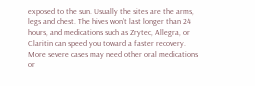exposed to the sun. Usually the sites are the arms, legs and chest. The hives won’t last longer than 24 hours, and medications such as Zrytec, Allegra, or Claritin can speed you toward a faster recovery. More severe cases may need other oral medications or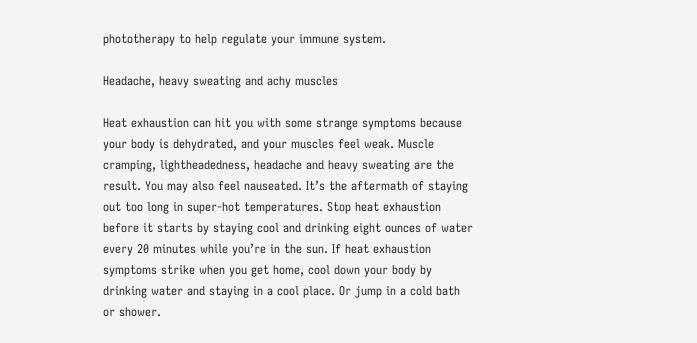phototherapy to help regulate your immune system.

Headache, heavy sweating and achy muscles

Heat exhaustion can hit you with some strange symptoms because your body is dehydrated, and your muscles feel weak. Muscle cramping, lightheadedness, headache and heavy sweating are the result. You may also feel nauseated. It’s the aftermath of staying out too long in super-hot temperatures. Stop heat exhaustion before it starts by staying cool and drinking eight ounces of water every 20 minutes while you’re in the sun. If heat exhaustion symptoms strike when you get home, cool down your body by drinking water and staying in a cool place. Or jump in a cold bath or shower.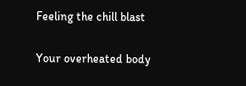Feeling the chill blast

Your overheated body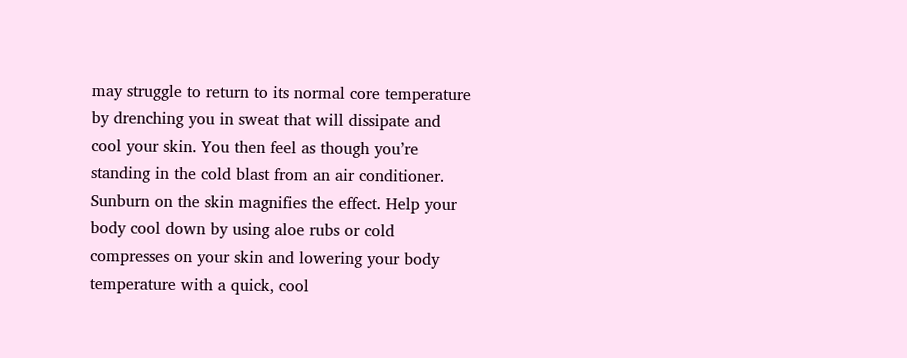may struggle to return to its normal core temperature by drenching you in sweat that will dissipate and cool your skin. You then feel as though you’re standing in the cold blast from an air conditioner. Sunburn on the skin magnifies the effect. Help your body cool down by using aloe rubs or cold compresses on your skin and lowering your body temperature with a quick, cool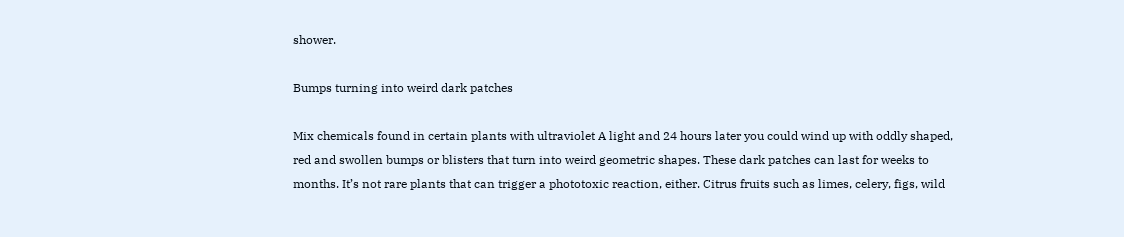shower.

Bumps turning into weird dark patches

Mix chemicals found in certain plants with ultraviolet A light and 24 hours later you could wind up with oddly shaped, red and swollen bumps or blisters that turn into weird geometric shapes. These dark patches can last for weeks to months. It’s not rare plants that can trigger a phototoxic reaction, either. Citrus fruits such as limes, celery, figs, wild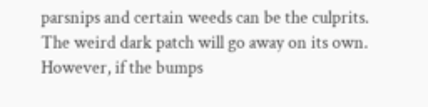parsnips and certain weeds can be the culprits. The weird dark patch will go away on its own. However, if the bumps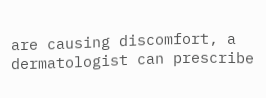are causing discomfort, a dermatologist can prescribe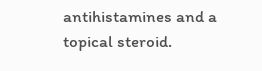antihistamines and a topical steroid.